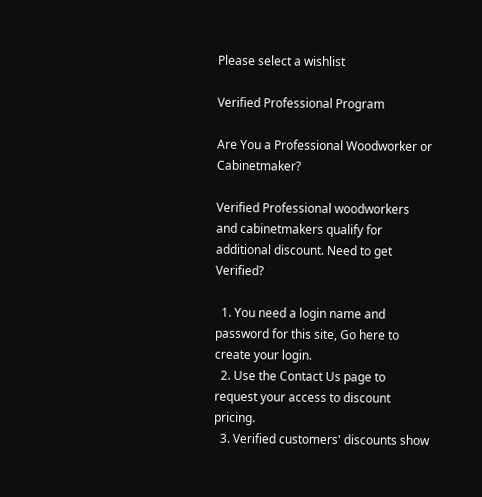Please select a wishlist

Verified Professional Program

Are You a Professional Woodworker or Cabinetmaker?

Verified Professional woodworkers and cabinetmakers qualify for additional discount. Need to get Verified?

  1. You need a login name and password for this site, Go here to create your login.
  2. Use the Contact Us page to request your access to discount pricing.
  3. Verified customers' discounts show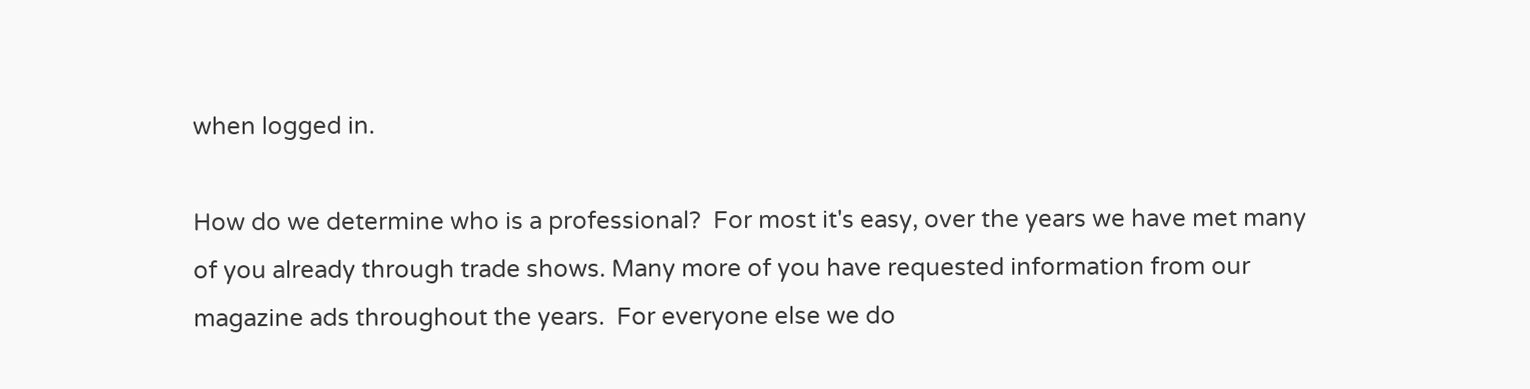when logged in.

How do we determine who is a professional?  For most it's easy, over the years we have met many of you already through trade shows. Many more of you have requested information from our magazine ads throughout the years.  For everyone else we do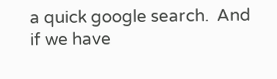a quick google search.  And if we have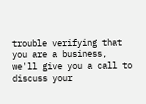trouble verifying that you are a business, we'll give you a call to discuss your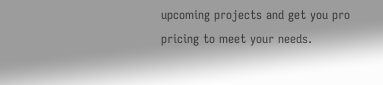upcoming projects and get you pro pricing to meet your needs.